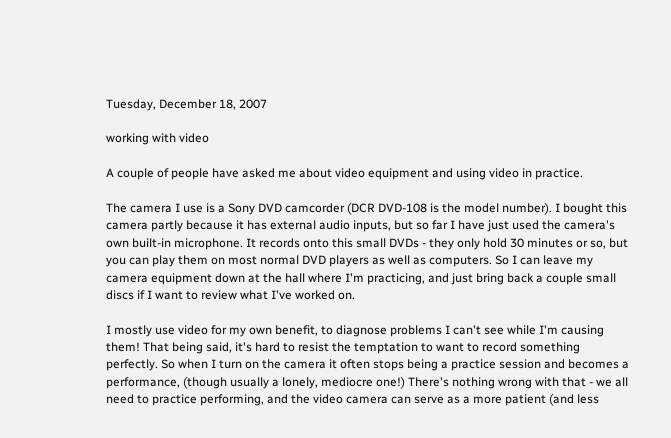Tuesday, December 18, 2007

working with video

A couple of people have asked me about video equipment and using video in practice.

The camera I use is a Sony DVD camcorder (DCR DVD-108 is the model number). I bought this camera partly because it has external audio inputs, but so far I have just used the camera's own built-in microphone. It records onto this small DVDs - they only hold 30 minutes or so, but you can play them on most normal DVD players as well as computers. So I can leave my camera equipment down at the hall where I'm practicing, and just bring back a couple small discs if I want to review what I've worked on.

I mostly use video for my own benefit, to diagnose problems I can't see while I'm causing them! That being said, it's hard to resist the temptation to want to record something perfectly. So when I turn on the camera it often stops being a practice session and becomes a performance, (though usually a lonely, mediocre one!) There's nothing wrong with that - we all need to practice performing, and the video camera can serve as a more patient (and less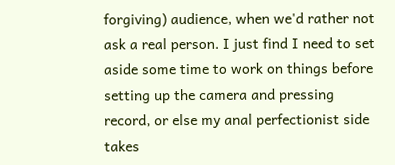forgiving) audience, when we'd rather not ask a real person. I just find I need to set aside some time to work on things before setting up the camera and pressing record, or else my anal perfectionist side takes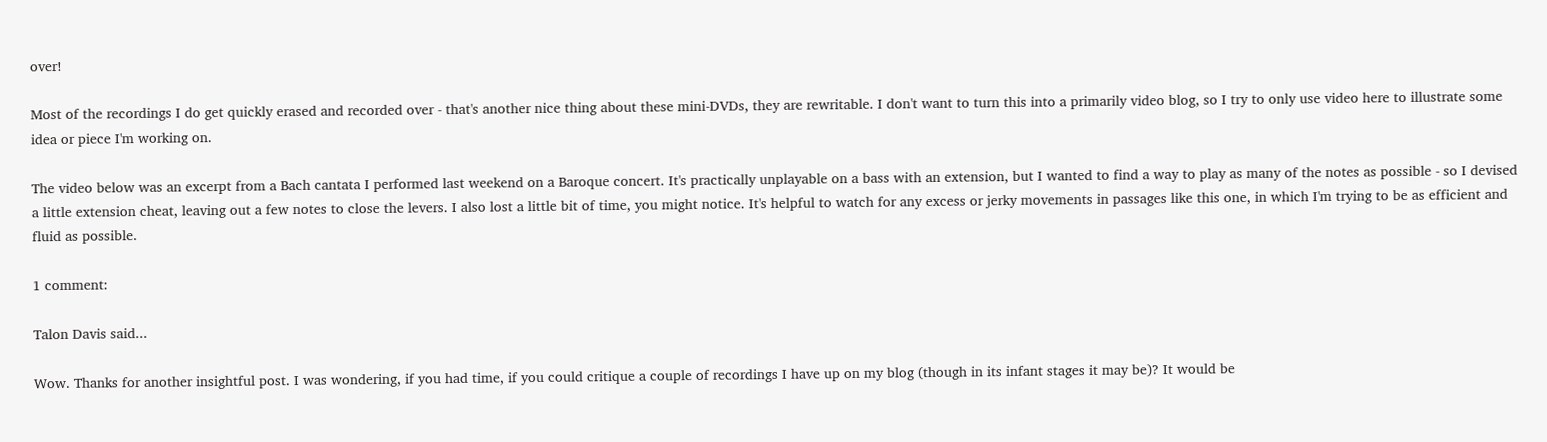over!

Most of the recordings I do get quickly erased and recorded over - that's another nice thing about these mini-DVDs, they are rewritable. I don't want to turn this into a primarily video blog, so I try to only use video here to illustrate some idea or piece I'm working on.

The video below was an excerpt from a Bach cantata I performed last weekend on a Baroque concert. It's practically unplayable on a bass with an extension, but I wanted to find a way to play as many of the notes as possible - so I devised a little extension cheat, leaving out a few notes to close the levers. I also lost a little bit of time, you might notice. It's helpful to watch for any excess or jerky movements in passages like this one, in which I'm trying to be as efficient and fluid as possible.

1 comment:

Talon Davis said...

Wow. Thanks for another insightful post. I was wondering, if you had time, if you could critique a couple of recordings I have up on my blog (though in its infant stages it may be)? It would be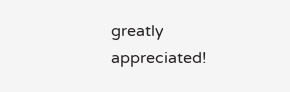greatly appreciated!